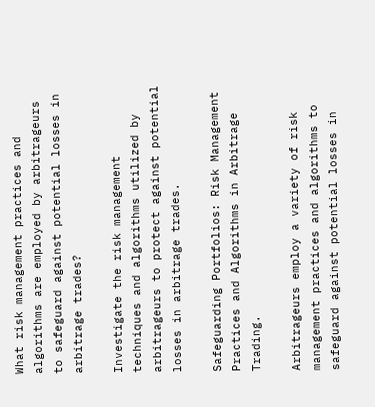What risk management practices and algorithms are employed by arbitrageurs to safeguard against potential losses in arbitrage trades?

Investigate the risk management techniques and algorithms utilized by arbitrageurs to protect against potential losses in arbitrage trades.

Safeguarding Portfolios: Risk Management Practices and Algorithms in Arbitrage Trading.

Arbitrageurs employ a variety of risk management practices and algorithms to safeguard against potential losses in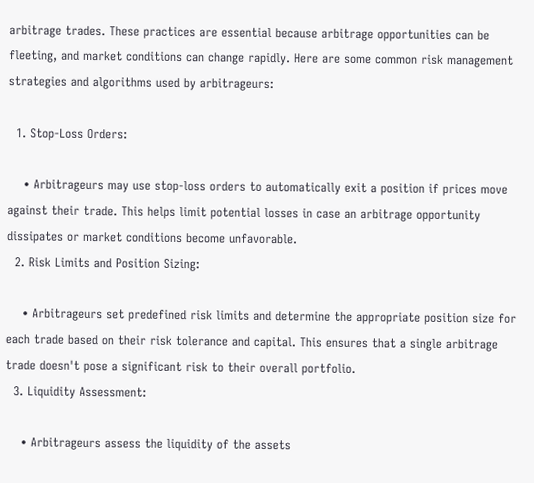arbitrage trades. These practices are essential because arbitrage opportunities can be fleeting, and market conditions can change rapidly. Here are some common risk management strategies and algorithms used by arbitrageurs:

  1. Stop-Loss Orders:

    • Arbitrageurs may use stop-loss orders to automatically exit a position if prices move against their trade. This helps limit potential losses in case an arbitrage opportunity dissipates or market conditions become unfavorable.
  2. Risk Limits and Position Sizing:

    • Arbitrageurs set predefined risk limits and determine the appropriate position size for each trade based on their risk tolerance and capital. This ensures that a single arbitrage trade doesn't pose a significant risk to their overall portfolio.
  3. Liquidity Assessment:

    • Arbitrageurs assess the liquidity of the assets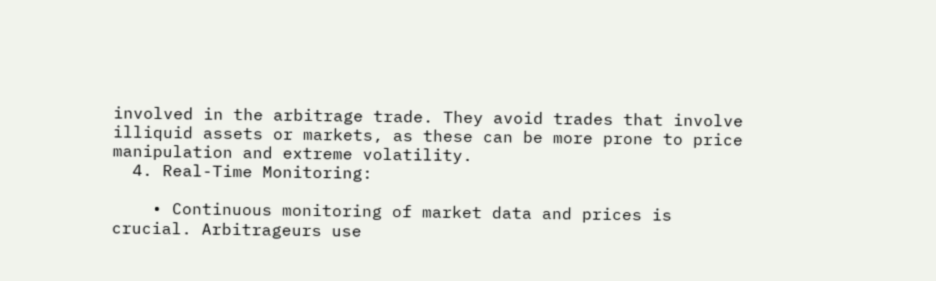involved in the arbitrage trade. They avoid trades that involve illiquid assets or markets, as these can be more prone to price manipulation and extreme volatility.
  4. Real-Time Monitoring:

    • Continuous monitoring of market data and prices is crucial. Arbitrageurs use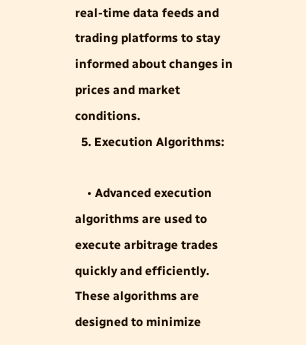real-time data feeds and trading platforms to stay informed about changes in prices and market conditions.
  5. Execution Algorithms:

    • Advanced execution algorithms are used to execute arbitrage trades quickly and efficiently. These algorithms are designed to minimize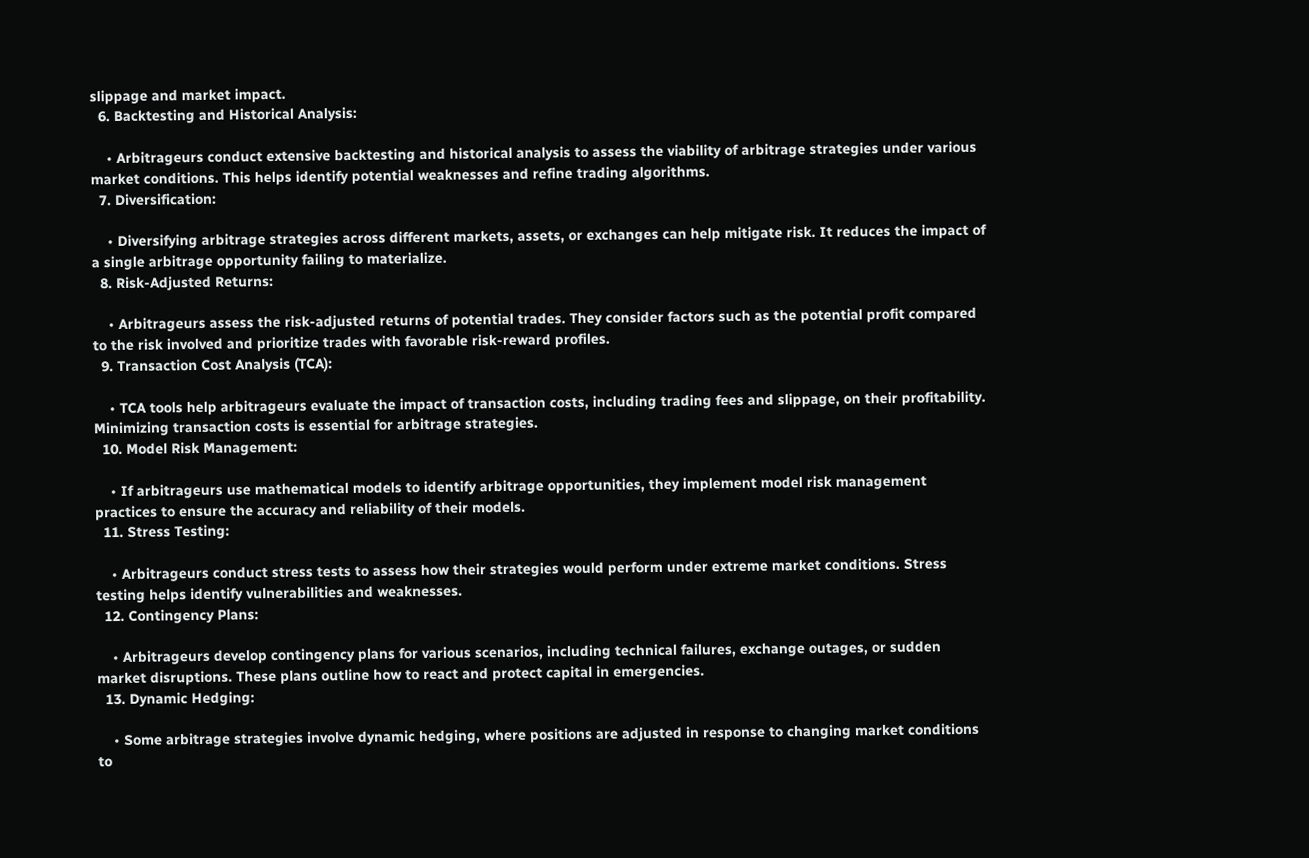slippage and market impact.
  6. Backtesting and Historical Analysis:

    • Arbitrageurs conduct extensive backtesting and historical analysis to assess the viability of arbitrage strategies under various market conditions. This helps identify potential weaknesses and refine trading algorithms.
  7. Diversification:

    • Diversifying arbitrage strategies across different markets, assets, or exchanges can help mitigate risk. It reduces the impact of a single arbitrage opportunity failing to materialize.
  8. Risk-Adjusted Returns:

    • Arbitrageurs assess the risk-adjusted returns of potential trades. They consider factors such as the potential profit compared to the risk involved and prioritize trades with favorable risk-reward profiles.
  9. Transaction Cost Analysis (TCA):

    • TCA tools help arbitrageurs evaluate the impact of transaction costs, including trading fees and slippage, on their profitability. Minimizing transaction costs is essential for arbitrage strategies.
  10. Model Risk Management:

    • If arbitrageurs use mathematical models to identify arbitrage opportunities, they implement model risk management practices to ensure the accuracy and reliability of their models.
  11. Stress Testing:

    • Arbitrageurs conduct stress tests to assess how their strategies would perform under extreme market conditions. Stress testing helps identify vulnerabilities and weaknesses.
  12. Contingency Plans:

    • Arbitrageurs develop contingency plans for various scenarios, including technical failures, exchange outages, or sudden market disruptions. These plans outline how to react and protect capital in emergencies.
  13. Dynamic Hedging:

    • Some arbitrage strategies involve dynamic hedging, where positions are adjusted in response to changing market conditions to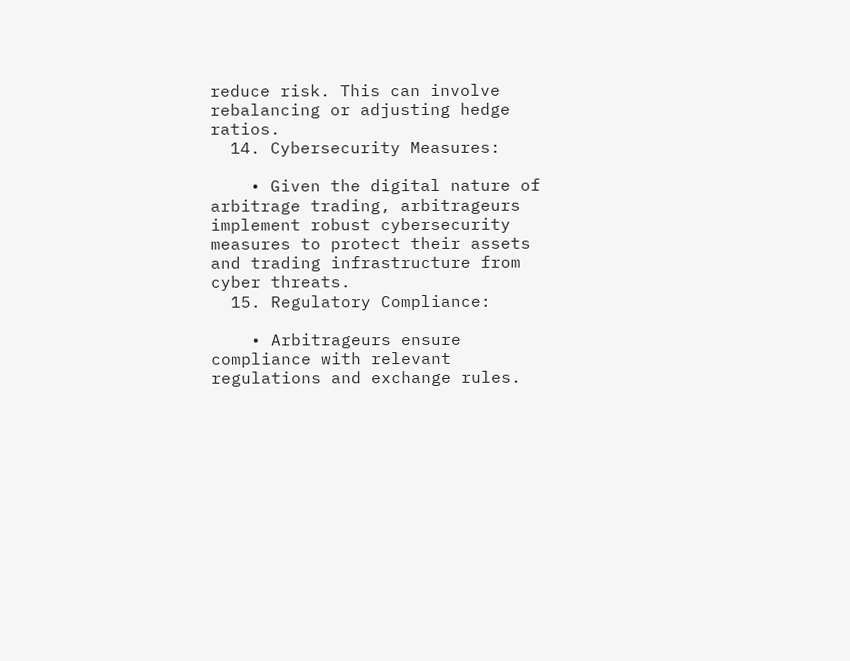reduce risk. This can involve rebalancing or adjusting hedge ratios.
  14. Cybersecurity Measures:

    • Given the digital nature of arbitrage trading, arbitrageurs implement robust cybersecurity measures to protect their assets and trading infrastructure from cyber threats.
  15. Regulatory Compliance:

    • Arbitrageurs ensure compliance with relevant regulations and exchange rules.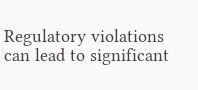Regulatory violations can lead to significant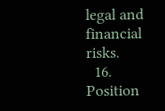legal and financial risks.
  16. Position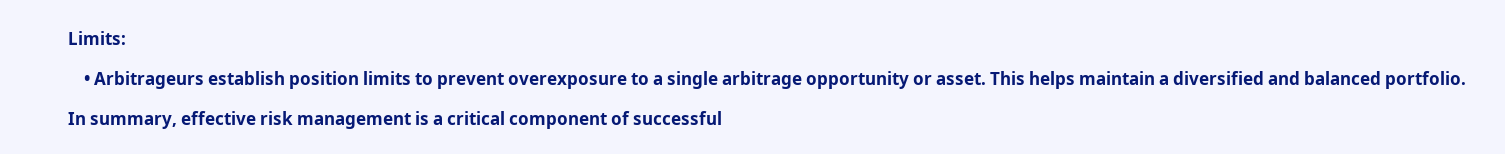Limits:

    • Arbitrageurs establish position limits to prevent overexposure to a single arbitrage opportunity or asset. This helps maintain a diversified and balanced portfolio.

In summary, effective risk management is a critical component of successful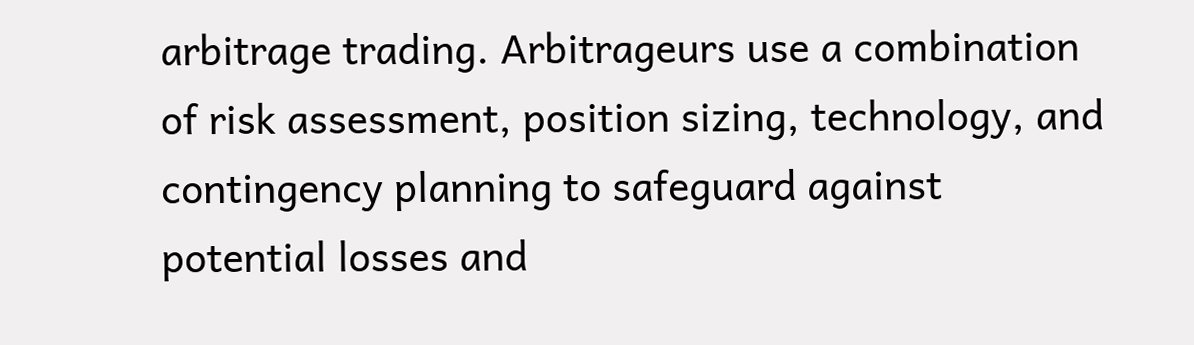arbitrage trading. Arbitrageurs use a combination of risk assessment, position sizing, technology, and contingency planning to safeguard against potential losses and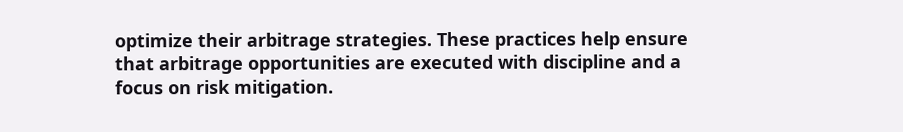optimize their arbitrage strategies. These practices help ensure that arbitrage opportunities are executed with discipline and a focus on risk mitigation.